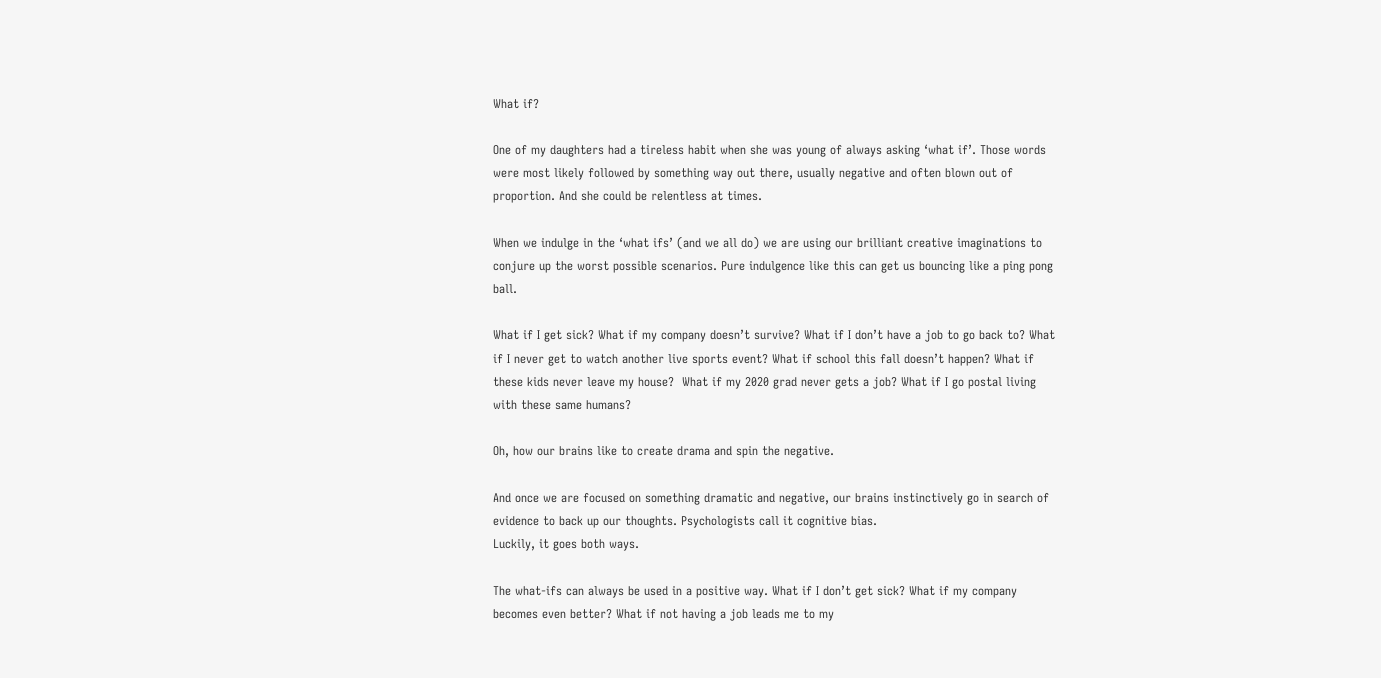What if?

One of my daughters had a tireless habit when she was young of always asking ‘what if’. Those words were most likely followed by something way out there, usually negative and often blown out of proportion. And she could be relentless at times.

When we indulge in the ‘what ifs’ (and we all do) we are using our brilliant creative imaginations to conjure up the worst possible scenarios. Pure indulgence like this can get us bouncing like a ping pong ball.

What if I get sick? What if my company doesn’t survive? What if I don’t have a job to go back to? What if I never get to watch another live sports event? What if school this fall doesn’t happen? What if these kids never leave my house?  What if my 2020 grad never gets a job? What if I go postal living with these same humans?

Oh, how our brains like to create drama and spin the negative.

And once we are focused on something dramatic and negative, our brains instinctively go in search of evidence to back up our thoughts. Psychologists call it cognitive bias.
Luckily, it goes both ways.

The what-ifs can always be used in a positive way. What if I don’t get sick? What if my company becomes even better? What if not having a job leads me to my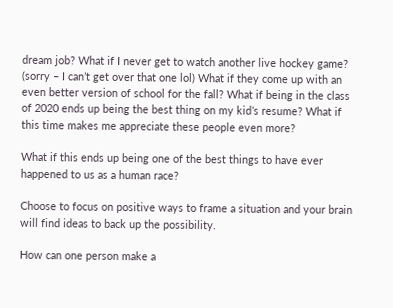dream job? What if I never get to watch another live hockey game? (sorry – I can’t get over that one lol) What if they come up with an even better version of school for the fall? What if being in the class of 2020 ends up being the best thing on my kid’s resume? What if this time makes me appreciate these people even more?

What if this ends up being one of the best things to have ever happened to us as a human race?

Choose to focus on positive ways to frame a situation and your brain will find ideas to back up the possibility.

How can one person make a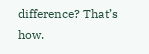difference? That’s how.